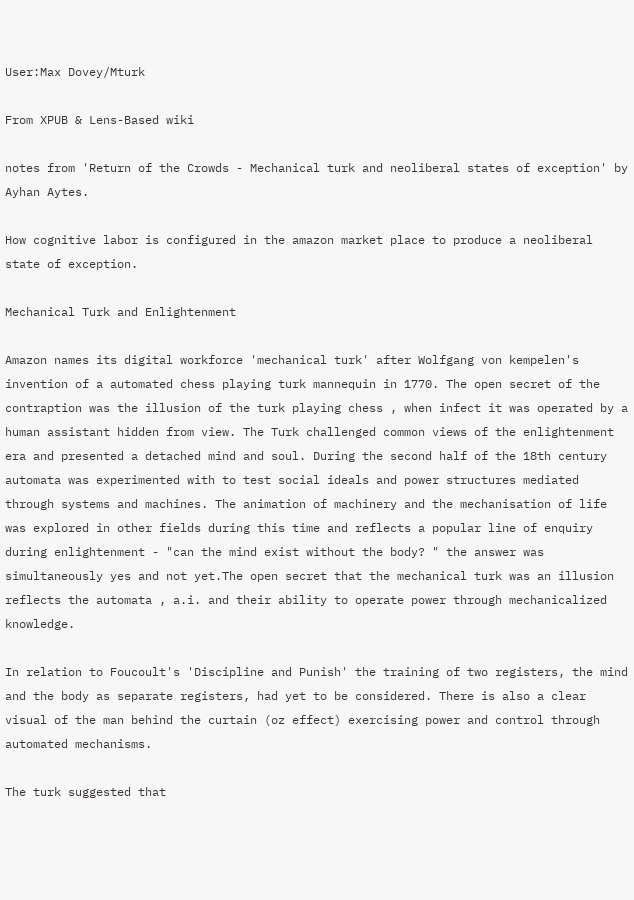User:Max Dovey/Mturk

From XPUB & Lens-Based wiki

notes from 'Return of the Crowds - Mechanical turk and neoliberal states of exception' by Ayhan Aytes.

How cognitive labor is configured in the amazon market place to produce a neoliberal state of exception.

Mechanical Turk and Enlightenment

Amazon names its digital workforce 'mechanical turk' after Wolfgang von kempelen's invention of a automated chess playing turk mannequin in 1770. The open secret of the contraption was the illusion of the turk playing chess , when infect it was operated by a human assistant hidden from view. The Turk challenged common views of the enlightenment era and presented a detached mind and soul. During the second half of the 18th century automata was experimented with to test social ideals and power structures mediated through systems and machines. The animation of machinery and the mechanisation of life was explored in other fields during this time and reflects a popular line of enquiry during enlightenment - "can the mind exist without the body? " the answer was simultaneously yes and not yet.The open secret that the mechanical turk was an illusion reflects the automata , a.i. and their ability to operate power through mechanicalized knowledge.

In relation to Foucoult's 'Discipline and Punish' the training of two registers, the mind and the body as separate registers, had yet to be considered. There is also a clear visual of the man behind the curtain (oz effect) exercising power and control through automated mechanisms.

The turk suggested that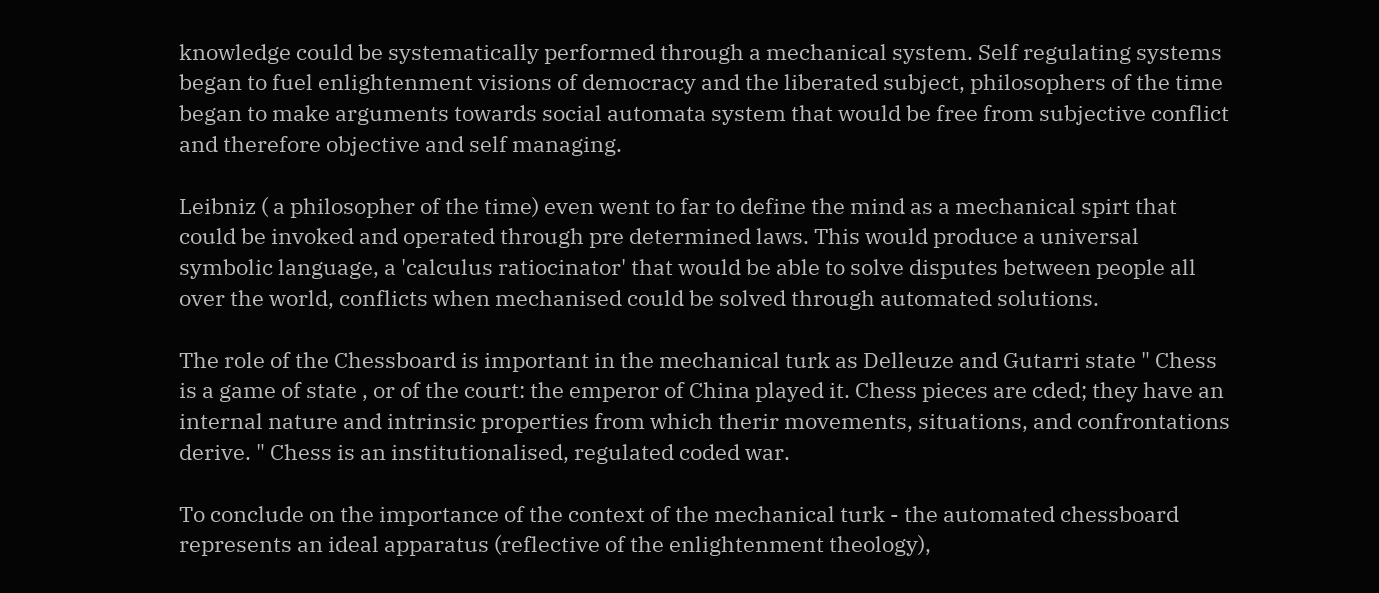knowledge could be systematically performed through a mechanical system. Self regulating systems began to fuel enlightenment visions of democracy and the liberated subject, philosophers of the time began to make arguments towards social automata system that would be free from subjective conflict and therefore objective and self managing.

Leibniz ( a philosopher of the time) even went to far to define the mind as a mechanical spirt that could be invoked and operated through pre determined laws. This would produce a universal symbolic language, a 'calculus ratiocinator' that would be able to solve disputes between people all over the world, conflicts when mechanised could be solved through automated solutions.

The role of the Chessboard is important in the mechanical turk as Delleuze and Gutarri state " Chess is a game of state , or of the court: the emperor of China played it. Chess pieces are cded; they have an internal nature and intrinsic properties from which therir movements, situations, and confrontations derive. " Chess is an institutionalised, regulated coded war.

To conclude on the importance of the context of the mechanical turk - the automated chessboard represents an ideal apparatus (reflective of the enlightenment theology),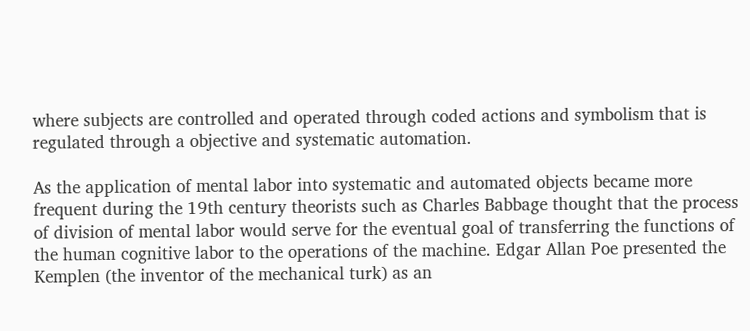where subjects are controlled and operated through coded actions and symbolism that is regulated through a objective and systematic automation.

As the application of mental labor into systematic and automated objects became more frequent during the 19th century theorists such as Charles Babbage thought that the process of division of mental labor would serve for the eventual goal of transferring the functions of the human cognitive labor to the operations of the machine. Edgar Allan Poe presented the Kemplen (the inventor of the mechanical turk) as an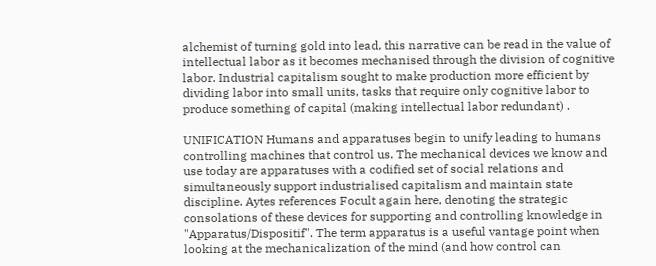alchemist of turning gold into lead, this narrative can be read in the value of intellectual labor as it becomes mechanised through the division of cognitive labor. Industrial capitalism sought to make production more efficient by dividing labor into small units, tasks that require only cognitive labor to produce something of capital (making intellectual labor redundant) .

UNIFICATION Humans and apparatuses begin to unify leading to humans controlling machines that control us. The mechanical devices we know and use today are apparatuses with a codified set of social relations and simultaneously support industrialised capitalism and maintain state discipline. Aytes references Focult again here, denoting the strategic consolations of these devices for supporting and controlling knowledge in "Apparatus/Dispositif". The term apparatus is a useful vantage point when looking at the mechanicalization of the mind (and how control can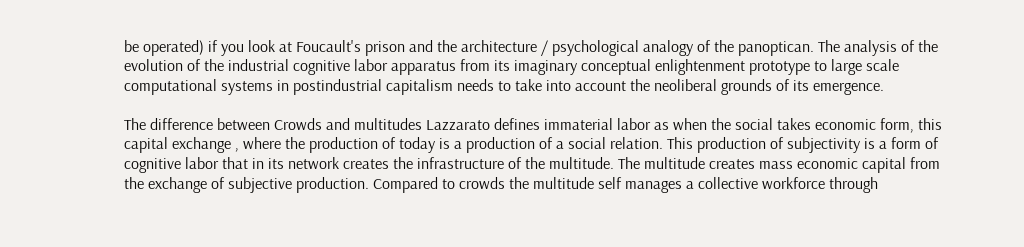be operated) if you look at Foucault's prison and the architecture / psychological analogy of the panoptican. The analysis of the evolution of the industrial cognitive labor apparatus from its imaginary conceptual enlightenment prototype to large scale computational systems in postindustrial capitalism needs to take into account the neoliberal grounds of its emergence.

The difference between Crowds and multitudes Lazzarato defines immaterial labor as when the social takes economic form, this capital exchange , where the production of today is a production of a social relation. This production of subjectivity is a form of cognitive labor that in its network creates the infrastructure of the multitude. The multitude creates mass economic capital from the exchange of subjective production. Compared to crowds the multitude self manages a collective workforce through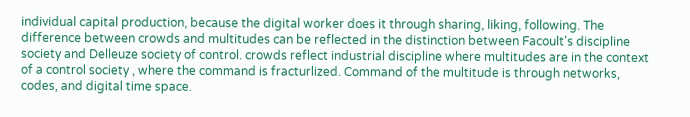individual capital production, because the digital worker does it through sharing, liking, following. The difference between crowds and multitudes can be reflected in the distinction between Facoult's discipline society and Delleuze society of control. crowds reflect industrial discipline where multitudes are in the context of a control society , where the command is fracturlized. Command of the multitude is through networks, codes, and digital time space.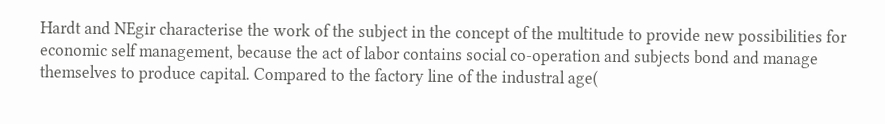Hardt and NEgir characterise the work of the subject in the concept of the multitude to provide new possibilities for economic self management, because the act of labor contains social co-operation and subjects bond and manage themselves to produce capital. Compared to the factory line of the industral age(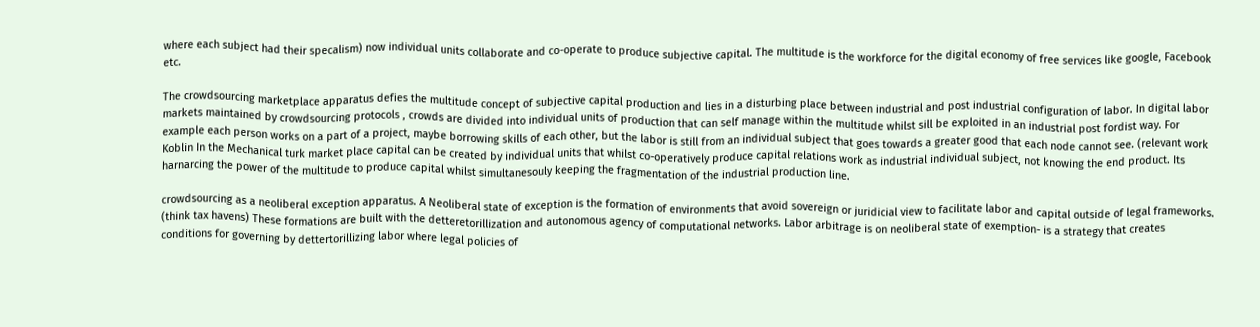where each subject had their specalism) now individual units collaborate and co-operate to produce subjective capital. The multitude is the workforce for the digital economy of free services like google, Facebook etc.

The crowdsourcing marketplace apparatus defies the multitude concept of subjective capital production and lies in a disturbing place between industrial and post industrial configuration of labor. In digital labor markets maintained by crowdsourcing protocols , crowds are divided into individual units of production that can self manage within the multitude whilst sill be exploited in an industrial post fordist way. For example each person works on a part of a project, maybe borrowing skills of each other, but the labor is still from an individual subject that goes towards a greater good that each node cannot see. (relevant work Koblin In the Mechanical turk market place capital can be created by individual units that whilst co-operatively produce capital relations work as industrial individual subject, not knowing the end product. Its harnarcing the power of the multitude to produce capital whilst simultanesouly keeping the fragmentation of the industrial production line.

crowdsourcing as a neoliberal exception apparatus. A Neoliberal state of exception is the formation of environments that avoid sovereign or juridicial view to facilitate labor and capital outside of legal frameworks. (think tax havens) These formations are built with the detteretorillization and autonomous agency of computational networks. Labor arbitrage is on neoliberal state of exemption- is a strategy that creates conditions for governing by dettertorillizing labor where legal policies of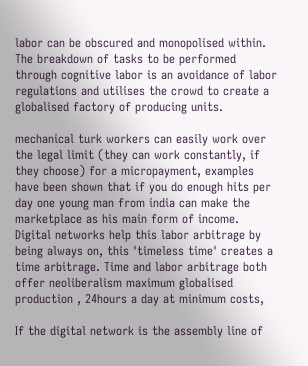labor can be obscured and monopolised within. The breakdown of tasks to be performed through cognitive labor is an avoidance of labor regulations and utilises the crowd to create a globalised factory of producing units.

mechanical turk workers can easily work over the legal limit (they can work constantly, if they choose) for a micropayment, examples have been shown that if you do enough hits per day one young man from india can make the marketplace as his main form of income. Digital networks help this labor arbitrage by being always on, this 'timeless time' creates a time arbitrage. Time and labor arbitrage both offer neoliberalism maximum globalised production , 24hours a day at minimum costs,

If the digital network is the assembly line of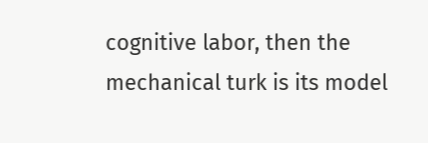cognitive labor, then the mechanical turk is its model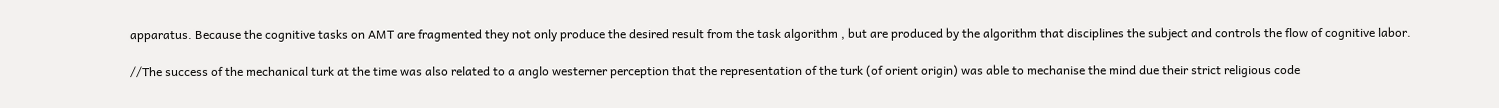apparatus. Because the cognitive tasks on AMT are fragmented they not only produce the desired result from the task algorithm , but are produced by the algorithm that disciplines the subject and controls the flow of cognitive labor.

//The success of the mechanical turk at the time was also related to a anglo westerner perception that the representation of the turk (of orient origin) was able to mechanise the mind due their strict religious code